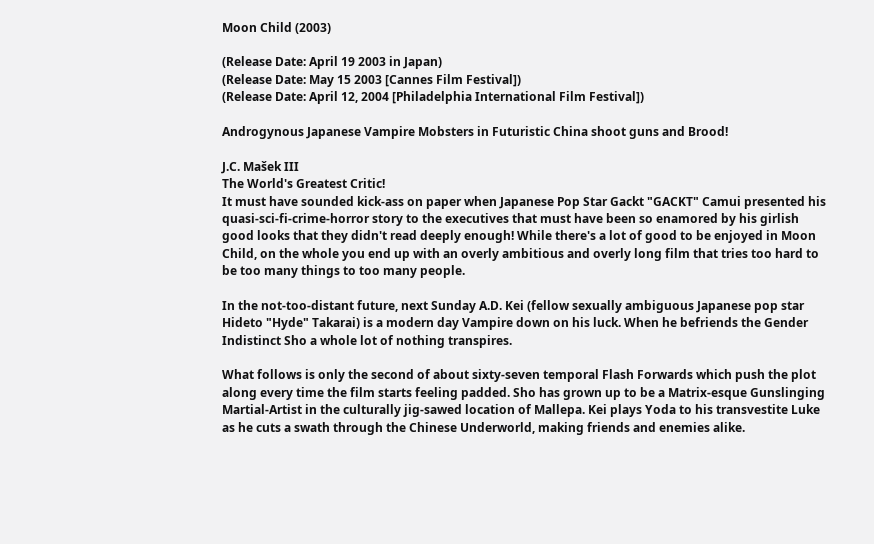Moon Child (2003)

(Release Date: April 19 2003 in Japan)
(Release Date: May 15 2003 [Cannes Film Festival])
(Release Date: April 12, 2004 [Philadelphia International Film Festival])

Androgynous Japanese Vampire Mobsters in Futuristic China shoot guns and Brood!

J.C. Mašek III
The World's Greatest Critic!
It must have sounded kick-ass on paper when Japanese Pop Star Gackt "GACKT" Camui presented his quasi-sci-fi-crime-horror story to the executives that must have been so enamored by his girlish good looks that they didn't read deeply enough! While there's a lot of good to be enjoyed in Moon Child, on the whole you end up with an overly ambitious and overly long film that tries too hard to be too many things to too many people.

In the not-too-distant future, next Sunday A.D. Kei (fellow sexually ambiguous Japanese pop star Hideto "Hyde" Takarai) is a modern day Vampire down on his luck. When he befriends the Gender Indistinct Sho a whole lot of nothing transpires.

What follows is only the second of about sixty-seven temporal Flash Forwards which push the plot along every time the film starts feeling padded. Sho has grown up to be a Matrix-esque Gunslinging Martial-Artist in the culturally jig-sawed location of Mallepa. Kei plays Yoda to his transvestite Luke as he cuts a swath through the Chinese Underworld, making friends and enemies alike.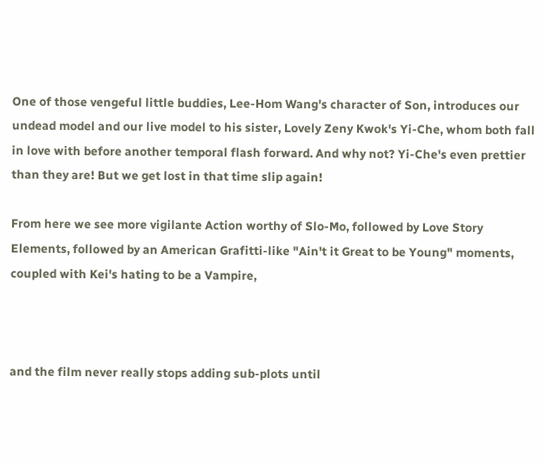One of those vengeful little buddies, Lee-Hom Wang's character of Son, introduces our undead model and our live model to his sister, Lovely Zeny Kwok's Yi-Che, whom both fall in love with before another temporal flash forward. And why not? Yi-Che's even prettier than they are! But we get lost in that time slip again!

From here we see more vigilante Action worthy of Slo-Mo, followed by Love Story Elements, followed by an American Grafitti-like "Ain't it Great to be Young" moments, coupled with Kei's hating to be a Vampire,



and the film never really stops adding sub-plots until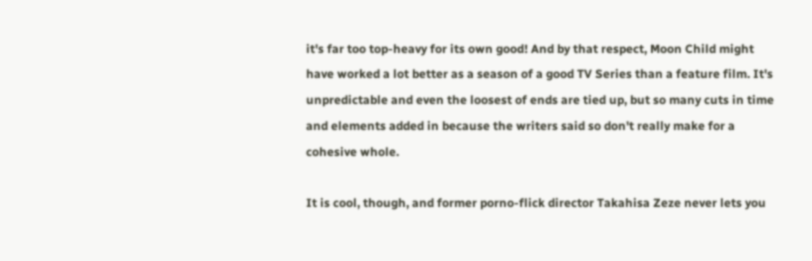it's far too top-heavy for its own good! And by that respect, Moon Child might have worked a lot better as a season of a good TV Series than a feature film. It's unpredictable and even the loosest of ends are tied up, but so many cuts in time and elements added in because the writers said so don't really make for a cohesive whole.

It is cool, though, and former porno-flick director Takahisa Zeze never lets you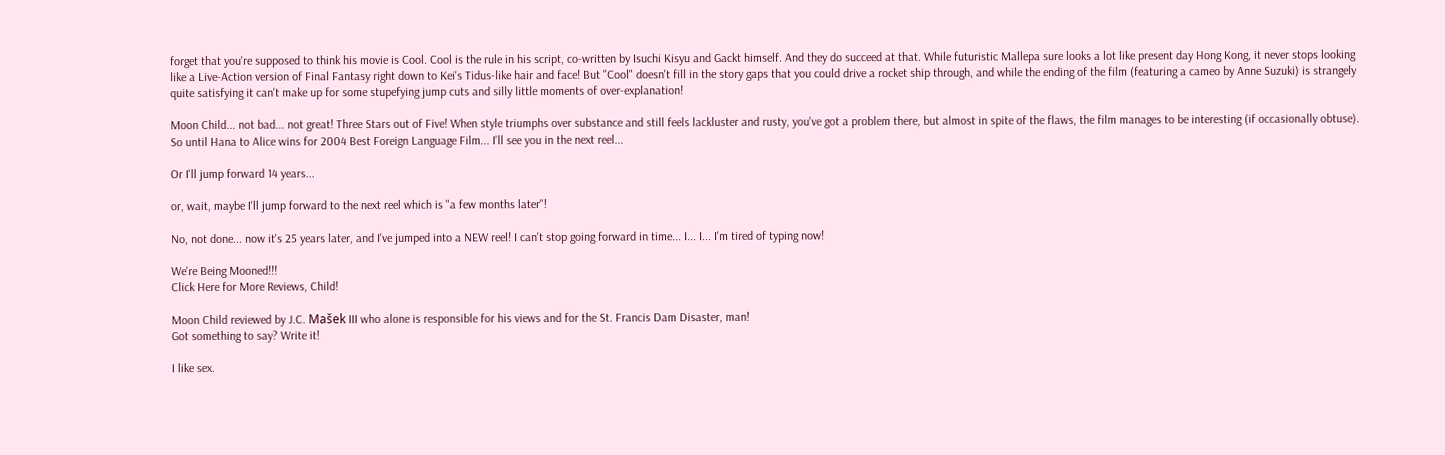forget that you're supposed to think his movie is Cool. Cool is the rule in his script, co-written by Isuchi Kisyu and Gackt himself. And they do succeed at that. While futuristic Mallepa sure looks a lot like present day Hong Kong, it never stops looking like a Live-Action version of Final Fantasy right down to Kei's Tidus-like hair and face! But "Cool" doesn't fill in the story gaps that you could drive a rocket ship through, and while the ending of the film (featuring a cameo by Anne Suzuki) is strangely quite satisfying it can't make up for some stupefying jump cuts and silly little moments of over-explanation!

Moon Child... not bad... not great! Three Stars out of Five! When style triumphs over substance and still feels lackluster and rusty, you've got a problem there, but almost in spite of the flaws, the film manages to be interesting (if occasionally obtuse). So until Hana to Alice wins for 2004 Best Foreign Language Film... I'll see you in the next reel...

Or I'll jump forward 14 years...

or, wait, maybe I'll jump forward to the next reel which is "a few months later"!

No, not done... now it's 25 years later, and I've jumped into a NEW reel! I can't stop going forward in time... I... I... I'm tired of typing now!

We're Being Mooned!!!
Click Here for More Reviews, Child!

Moon Child reviewed by J.C. Mašek III who alone is responsible for his views and for the St. Francis Dam Disaster, man!
Got something to say? Write it!

I like sex.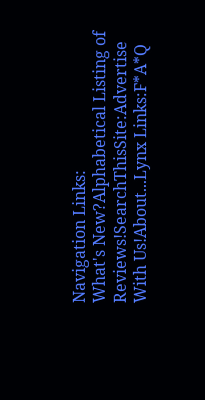Navigation Links:
What's New?Alphabetical Listing of Reviews!SearchThisSite:Advertise With Us!About...Lynx Links:F*A*Q